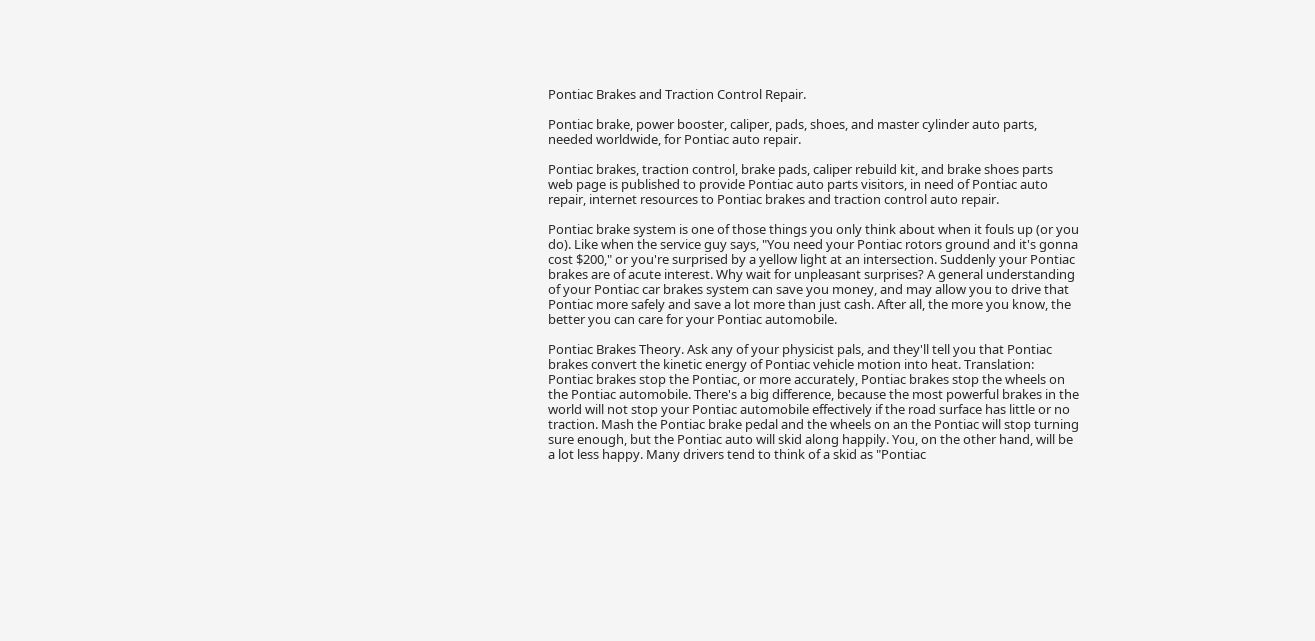Pontiac Brakes and Traction Control Repair.

Pontiac brake, power booster, caliper, pads, shoes, and master cylinder auto parts, needed worldwide, for Pontiac auto repair.

Pontiac brakes, traction control, brake pads, caliper rebuild kit, and brake shoes parts web page is published to provide Pontiac auto parts visitors, in need of Pontiac auto repair, internet resources to Pontiac brakes and traction control auto repair.

Pontiac brake system is one of those things you only think about when it fouls up (or you do). Like when the service guy says, "You need your Pontiac rotors ground and it's gonna cost $200," or you're surprised by a yellow light at an intersection. Suddenly your Pontiac brakes are of acute interest. Why wait for unpleasant surprises? A general understanding of your Pontiac car brakes system can save you money, and may allow you to drive that Pontiac more safely and save a lot more than just cash. After all, the more you know, the better you can care for your Pontiac automobile.

Pontiac Brakes Theory. Ask any of your physicist pals, and they'll tell you that Pontiac brakes convert the kinetic energy of Pontiac vehicle motion into heat. Translation: Pontiac brakes stop the Pontiac, or more accurately, Pontiac brakes stop the wheels on the Pontiac automobile. There's a big difference, because the most powerful brakes in the world will not stop your Pontiac automobile effectively if the road surface has little or no traction. Mash the Pontiac brake pedal and the wheels on an the Pontiac will stop turning sure enough, but the Pontiac auto will skid along happily. You, on the other hand, will be a lot less happy. Many drivers tend to think of a skid as "Pontiac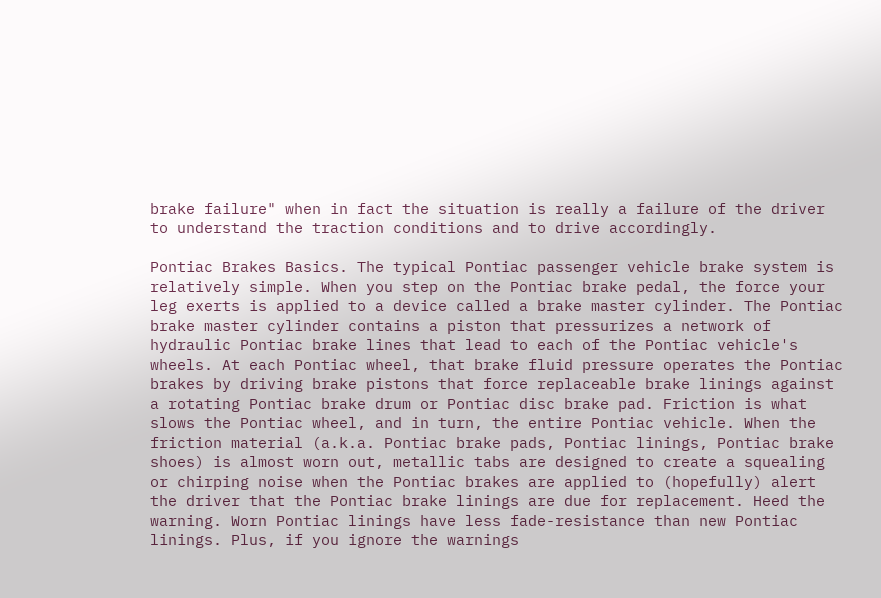brake failure" when in fact the situation is really a failure of the driver to understand the traction conditions and to drive accordingly.

Pontiac Brakes Basics. The typical Pontiac passenger vehicle brake system is relatively simple. When you step on the Pontiac brake pedal, the force your leg exerts is applied to a device called a brake master cylinder. The Pontiac brake master cylinder contains a piston that pressurizes a network of hydraulic Pontiac brake lines that lead to each of the Pontiac vehicle's wheels. At each Pontiac wheel, that brake fluid pressure operates the Pontiac brakes by driving brake pistons that force replaceable brake linings against a rotating Pontiac brake drum or Pontiac disc brake pad. Friction is what slows the Pontiac wheel, and in turn, the entire Pontiac vehicle. When the friction material (a.k.a. Pontiac brake pads, Pontiac linings, Pontiac brake shoes) is almost worn out, metallic tabs are designed to create a squealing or chirping noise when the Pontiac brakes are applied to (hopefully) alert the driver that the Pontiac brake linings are due for replacement. Heed the warning. Worn Pontiac linings have less fade-resistance than new Pontiac linings. Plus, if you ignore the warnings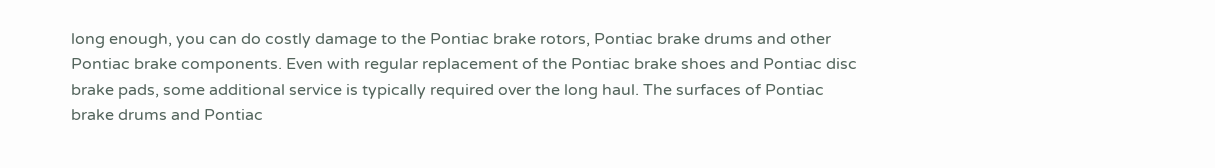long enough, you can do costly damage to the Pontiac brake rotors, Pontiac brake drums and other Pontiac brake components. Even with regular replacement of the Pontiac brake shoes and Pontiac disc brake pads, some additional service is typically required over the long haul. The surfaces of Pontiac brake drums and Pontiac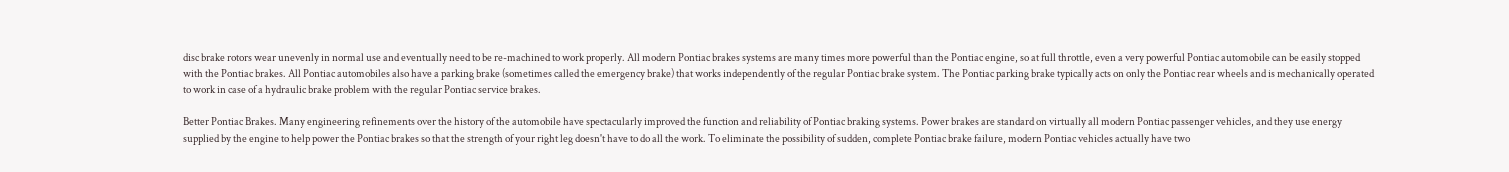disc brake rotors wear unevenly in normal use and eventually need to be re-machined to work properly. All modern Pontiac brakes systems are many times more powerful than the Pontiac engine, so at full throttle, even a very powerful Pontiac automobile can be easily stopped with the Pontiac brakes. All Pontiac automobiles also have a parking brake (sometimes called the emergency brake) that works independently of the regular Pontiac brake system. The Pontiac parking brake typically acts on only the Pontiac rear wheels and is mechanically operated to work in case of a hydraulic brake problem with the regular Pontiac service brakes.

Better Pontiac Brakes. Many engineering refinements over the history of the automobile have spectacularly improved the function and reliability of Pontiac braking systems. Power brakes are standard on virtually all modern Pontiac passenger vehicles, and they use energy supplied by the engine to help power the Pontiac brakes so that the strength of your right leg doesn't have to do all the work. To eliminate the possibility of sudden, complete Pontiac brake failure, modern Pontiac vehicles actually have two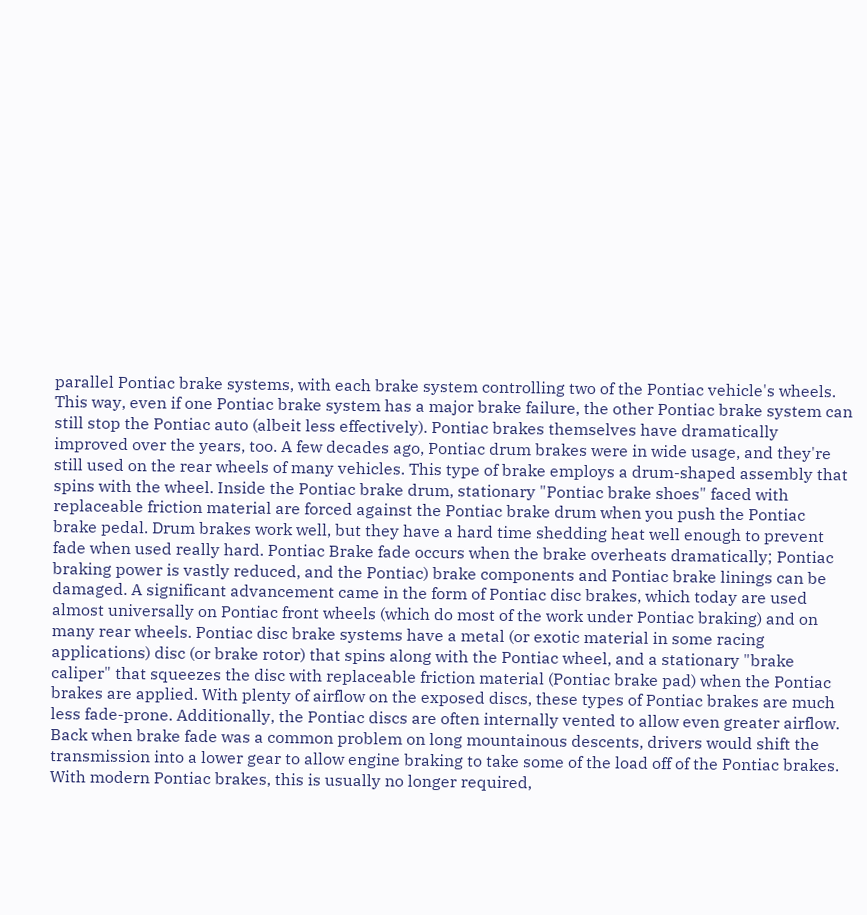parallel Pontiac brake systems, with each brake system controlling two of the Pontiac vehicle's wheels. This way, even if one Pontiac brake system has a major brake failure, the other Pontiac brake system can still stop the Pontiac auto (albeit less effectively). Pontiac brakes themselves have dramatically improved over the years, too. A few decades ago, Pontiac drum brakes were in wide usage, and they're still used on the rear wheels of many vehicles. This type of brake employs a drum-shaped assembly that spins with the wheel. Inside the Pontiac brake drum, stationary "Pontiac brake shoes" faced with replaceable friction material are forced against the Pontiac brake drum when you push the Pontiac brake pedal. Drum brakes work well, but they have a hard time shedding heat well enough to prevent fade when used really hard. Pontiac Brake fade occurs when the brake overheats dramatically; Pontiac braking power is vastly reduced, and the Pontiac) brake components and Pontiac brake linings can be damaged. A significant advancement came in the form of Pontiac disc brakes, which today are used almost universally on Pontiac front wheels (which do most of the work under Pontiac braking) and on many rear wheels. Pontiac disc brake systems have a metal (or exotic material in some racing applications) disc (or brake rotor) that spins along with the Pontiac wheel, and a stationary "brake caliper" that squeezes the disc with replaceable friction material (Pontiac brake pad) when the Pontiac brakes are applied. With plenty of airflow on the exposed discs, these types of Pontiac brakes are much less fade-prone. Additionally, the Pontiac discs are often internally vented to allow even greater airflow. Back when brake fade was a common problem on long mountainous descents, drivers would shift the transmission into a lower gear to allow engine braking to take some of the load off of the Pontiac brakes. With modern Pontiac brakes, this is usually no longer required,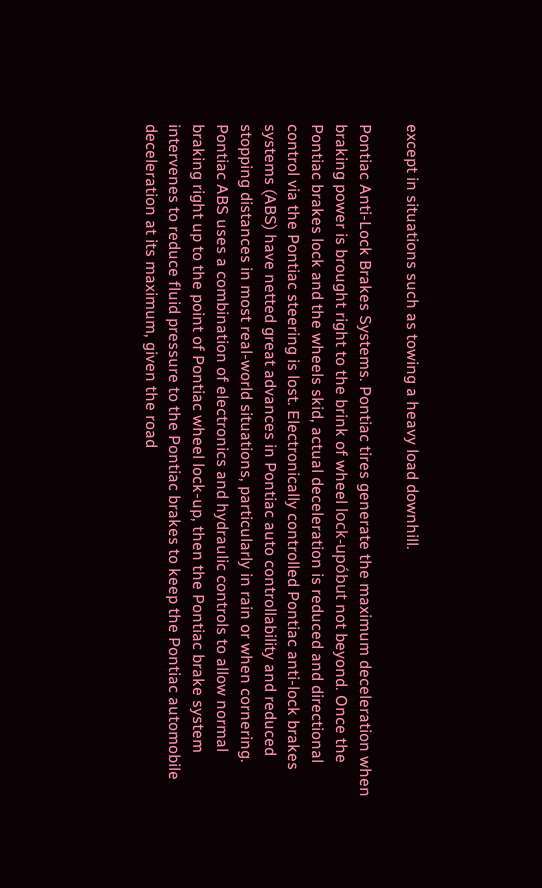except in situations such as towing a heavy load downhill.

Pontiac Anti-Lock Brakes Systems. Pontiac tires generate the maximum deceleration when braking power is brought right to the brink of wheel lock-upóbut not beyond. Once the Pontiac brakes lock and the wheels skid, actual deceleration is reduced and directional control via the Pontiac steering is lost. Electronically controlled Pontiac anti-lock brakes systems (ABS) have netted great advances in Pontiac auto controllability and reduced stopping distances in most real-world situations, particularly in rain or when cornering. Pontiac ABS uses a combination of electronics and hydraulic controls to allow normal braking right up to the point of Pontiac wheel lock-up, then the Pontiac brake system intervenes to reduce fluid pressure to the Pontiac brakes to keep the Pontiac automobile deceleration at its maximum, given the road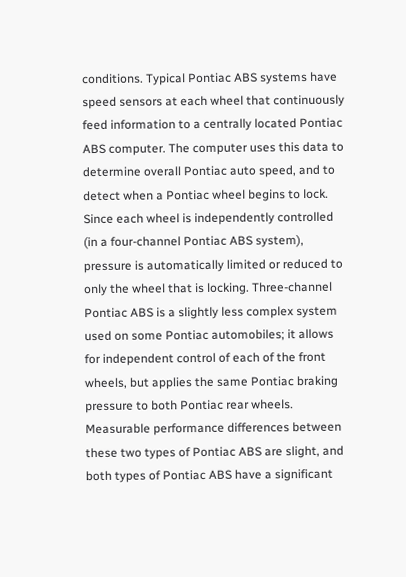conditions. Typical Pontiac ABS systems have speed sensors at each wheel that continuously feed information to a centrally located Pontiac ABS computer. The computer uses this data to determine overall Pontiac auto speed, and to detect when a Pontiac wheel begins to lock. Since each wheel is independently controlled (in a four-channel Pontiac ABS system), pressure is automatically limited or reduced to only the wheel that is locking. Three-channel Pontiac ABS is a slightly less complex system used on some Pontiac automobiles; it allows for independent control of each of the front wheels, but applies the same Pontiac braking pressure to both Pontiac rear wheels. Measurable performance differences between these two types of Pontiac ABS are slight, and both types of Pontiac ABS have a significant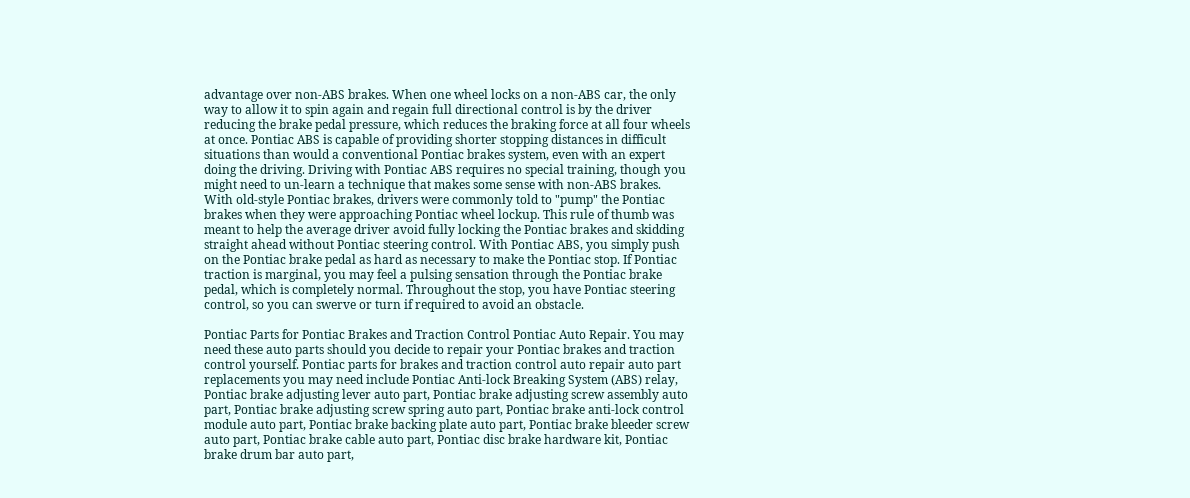advantage over non-ABS brakes. When one wheel locks on a non-ABS car, the only way to allow it to spin again and regain full directional control is by the driver reducing the brake pedal pressure, which reduces the braking force at all four wheels at once. Pontiac ABS is capable of providing shorter stopping distances in difficult situations than would a conventional Pontiac brakes system, even with an expert doing the driving. Driving with Pontiac ABS requires no special training, though you might need to un-learn a technique that makes some sense with non-ABS brakes. With old-style Pontiac brakes, drivers were commonly told to "pump" the Pontiac brakes when they were approaching Pontiac wheel lockup. This rule of thumb was meant to help the average driver avoid fully locking the Pontiac brakes and skidding straight ahead without Pontiac steering control. With Pontiac ABS, you simply push on the Pontiac brake pedal as hard as necessary to make the Pontiac stop. If Pontiac traction is marginal, you may feel a pulsing sensation through the Pontiac brake pedal, which is completely normal. Throughout the stop, you have Pontiac steering control, so you can swerve or turn if required to avoid an obstacle.

Pontiac Parts for Pontiac Brakes and Traction Control Pontiac Auto Repair. You may need these auto parts should you decide to repair your Pontiac brakes and traction control yourself. Pontiac parts for brakes and traction control auto repair auto part replacements you may need include Pontiac Anti-lock Breaking System (ABS) relay, Pontiac brake adjusting lever auto part, Pontiac brake adjusting screw assembly auto part, Pontiac brake adjusting screw spring auto part, Pontiac brake anti-lock control module auto part, Pontiac brake backing plate auto part, Pontiac brake bleeder screw auto part, Pontiac brake cable auto part, Pontiac disc brake hardware kit, Pontiac brake drum bar auto part,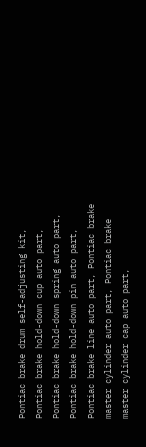Pontiac brake drum self-adjusting kit, Pontiac brake hold-down cup auto part, Pontiac brake hold-down spring auto part, Pontiac brake hold-down pin auto part, Pontiac brake line auto part, Pontiac brake master cylinder auto part, Pontiac brake master cylinder cap auto part,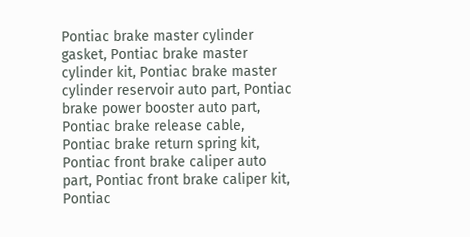Pontiac brake master cylinder gasket, Pontiac brake master cylinder kit, Pontiac brake master cylinder reservoir auto part, Pontiac brake power booster auto part, Pontiac brake release cable, Pontiac brake return spring kit, Pontiac front brake caliper auto part, Pontiac front brake caliper kit, Pontiac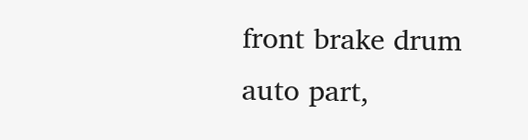front brake drum auto part,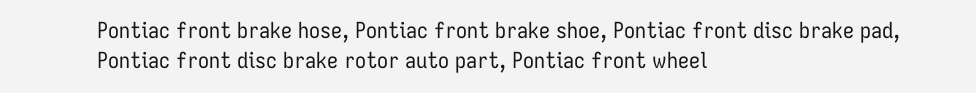Pontiac front brake hose, Pontiac front brake shoe, Pontiac front disc brake pad, Pontiac front disc brake rotor auto part, Pontiac front wheel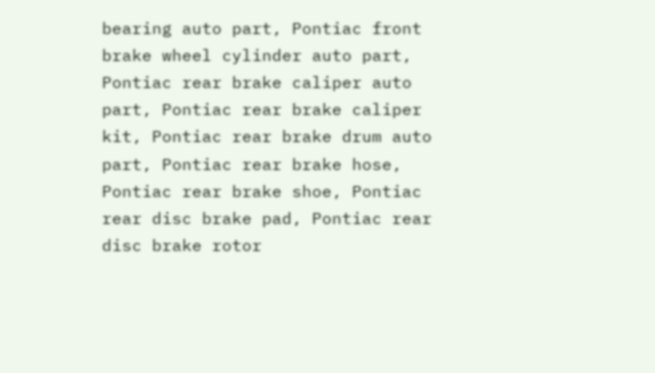bearing auto part, Pontiac front brake wheel cylinder auto part, Pontiac rear brake caliper auto part, Pontiac rear brake caliper kit, Pontiac rear brake drum auto part, Pontiac rear brake hose, Pontiac rear brake shoe, Pontiac rear disc brake pad, Pontiac rear disc brake rotor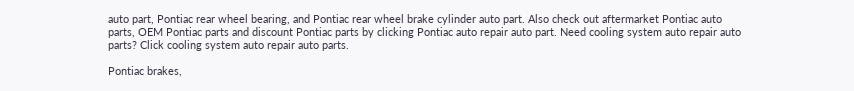auto part, Pontiac rear wheel bearing, and Pontiac rear wheel brake cylinder auto part. Also check out aftermarket Pontiac auto parts, OEM Pontiac parts and discount Pontiac parts by clicking Pontiac auto repair auto part. Need cooling system auto repair auto parts? Click cooling system auto repair auto parts.

Pontiac brakes,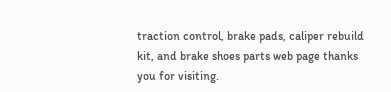traction control, brake pads, caliper rebuild kit, and brake shoes parts web page thanks you for visiting.